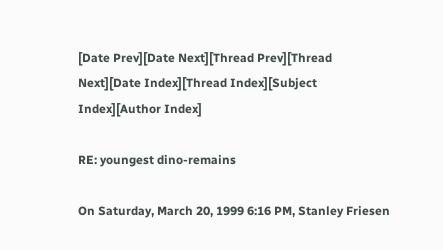[Date Prev][Date Next][Thread Prev][Thread Next][Date Index][Thread Index][Subject Index][Author Index]

RE: youngest dino-remains

On Saturday, March 20, 1999 6:16 PM, Stanley Friesen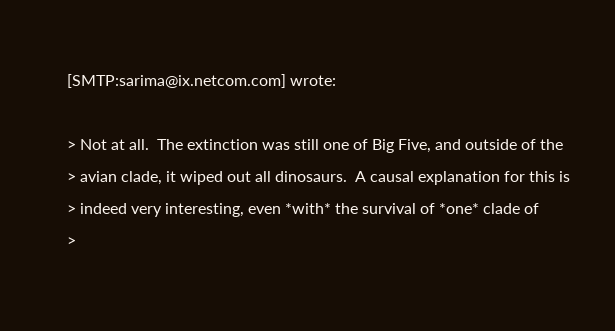[SMTP:sarima@ix.netcom.com] wrote:

> Not at all.  The extinction was still one of Big Five, and outside of the
> avian clade, it wiped out all dinosaurs.  A causal explanation for this is
> indeed very interesting, even *with* the survival of *one* clade of
>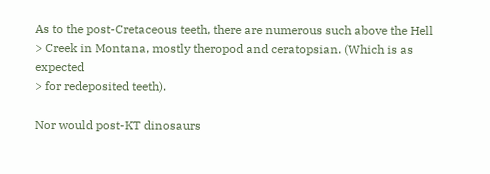As to the post-Cretaceous teeth, there are numerous such above the Hell
> Creek in Montana, mostly theropod and ceratopsian. (Which is as expected
> for redeposited teeth).

Nor would post-KT dinosaurs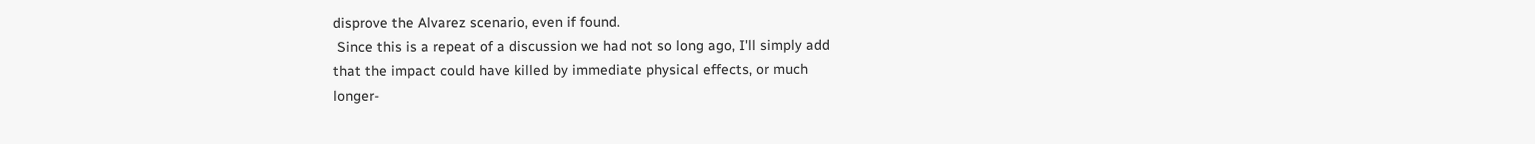disprove the Alvarez scenario, even if found.
 Since this is a repeat of a discussion we had not so long ago, I'll simply add
that the impact could have killed by immediate physical effects, or much
longer-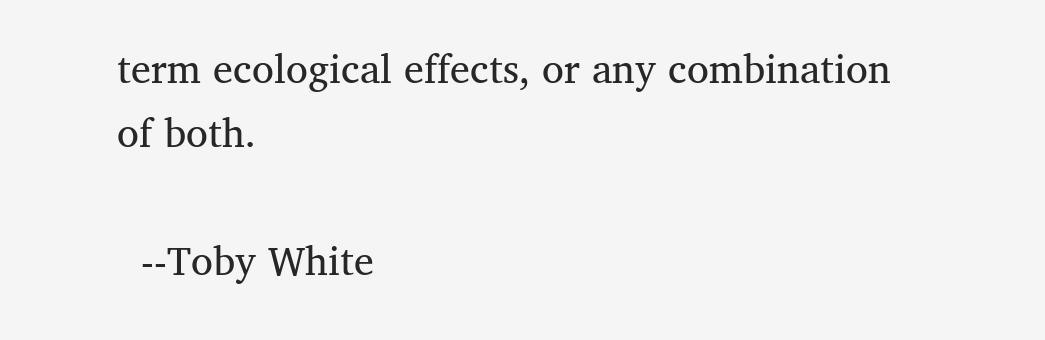term ecological effects, or any combination of both.

  --Toby White